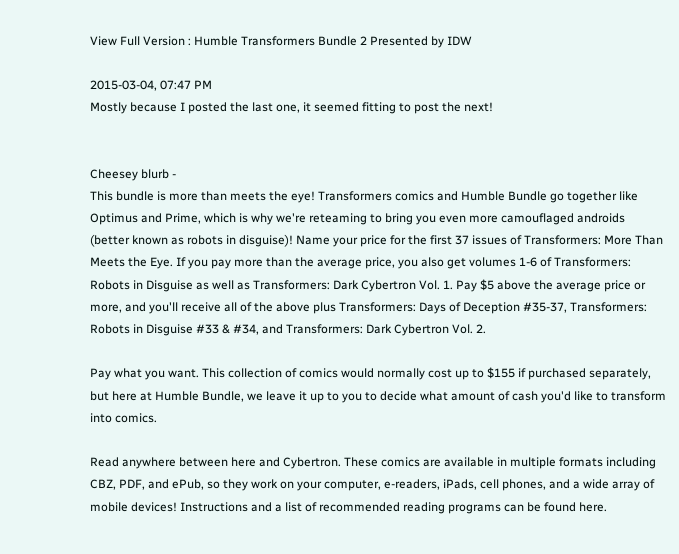View Full Version : Humble Transformers Bundle 2 Presented by IDW

2015-03-04, 07:47 PM
Mostly because I posted the last one, it seemed fitting to post the next!


Cheesey blurb -
This bundle is more than meets the eye! Transformers comics and Humble Bundle go together like Optimus and Prime, which is why we're reteaming to bring you even more camouflaged androids (better known as robots in disguise)! Name your price for the first 37 issues of Transformers: More Than Meets the Eye. If you pay more than the average price, you also get volumes 1-6 of Transformers: Robots in Disguise as well as Transformers: Dark Cybertron Vol. 1. Pay $5 above the average price or more, and you'll receive all of the above plus Transformers: Days of Deception #35-37, Transformers: Robots in Disguise #33 & #34, and Transformers: Dark Cybertron Vol. 2.

Pay what you want. This collection of comics would normally cost up to $155 if purchased separately, but here at Humble Bundle, we leave it up to you to decide what amount of cash you'd like to transform into comics.

Read anywhere between here and Cybertron. These comics are available in multiple formats including CBZ, PDF, and ePub, so they work on your computer, e-readers, iPads, cell phones, and a wide array of mobile devices! Instructions and a list of recommended reading programs can be found here.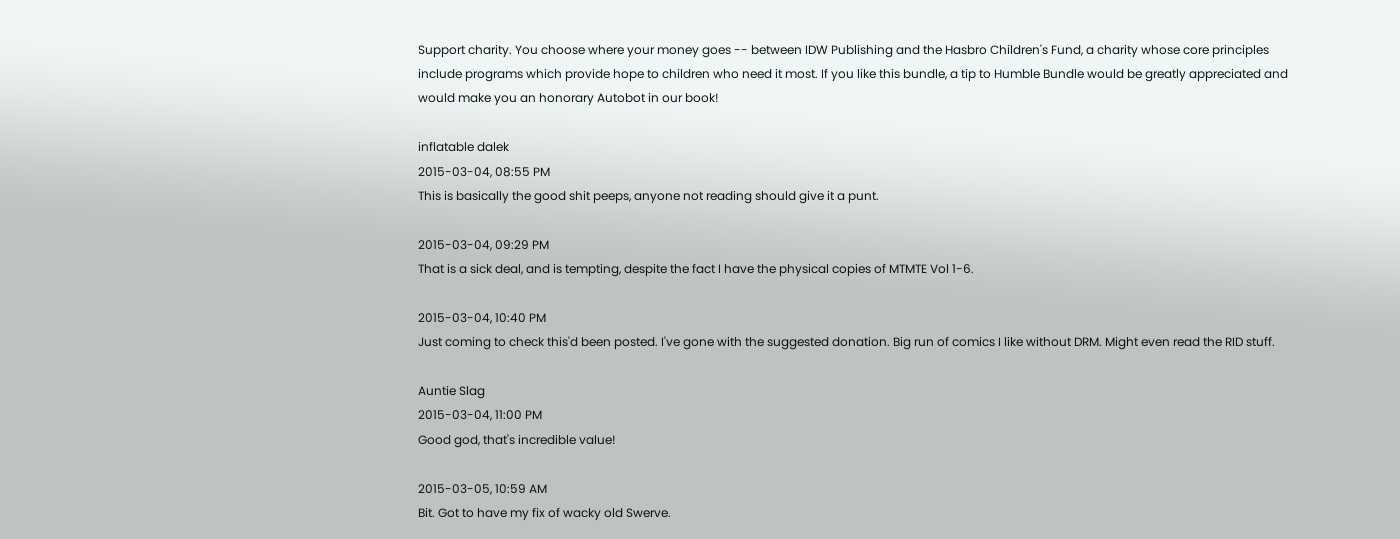Support charity. You choose where your money goes -- between IDW Publishing and the Hasbro Children's Fund, a charity whose core principles include programs which provide hope to children who need it most. If you like this bundle, a tip to Humble Bundle would be greatly appreciated and would make you an honorary Autobot in our book!

inflatable dalek
2015-03-04, 08:55 PM
This is basically the good shit peeps, anyone not reading should give it a punt.

2015-03-04, 09:29 PM
That is a sick deal, and is tempting, despite the fact I have the physical copies of MTMTE Vol 1-6.

2015-03-04, 10:40 PM
Just coming to check this'd been posted. I've gone with the suggested donation. Big run of comics I like without DRM. Might even read the RID stuff.

Auntie Slag
2015-03-04, 11:00 PM
Good god, that's incredible value!

2015-03-05, 10:59 AM
Bit. Got to have my fix of wacky old Swerve.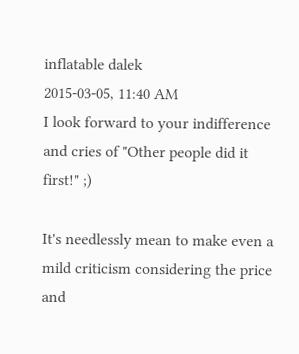inflatable dalek
2015-03-05, 11:40 AM
I look forward to your indifference and cries of "Other people did it first!" ;)

It's needlessly mean to make even a mild criticism considering the price and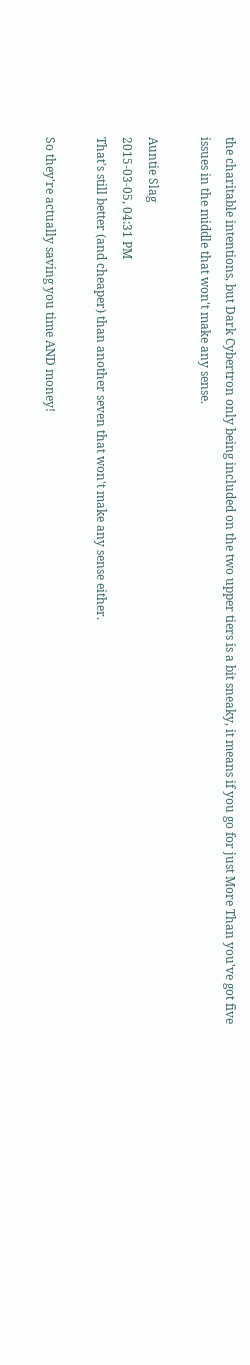the charitable intentions, but Dark Cybertron only being included on the two upper tiers is a bit sneaky, it means if you go for just More Than you've got five issues in the middle that won't make any sense.

Auntie Slag
2015-03-05, 04:31 PM
That's still better (and cheaper) than another seven that won't make any sense either.

So they're actually saving you time AND money!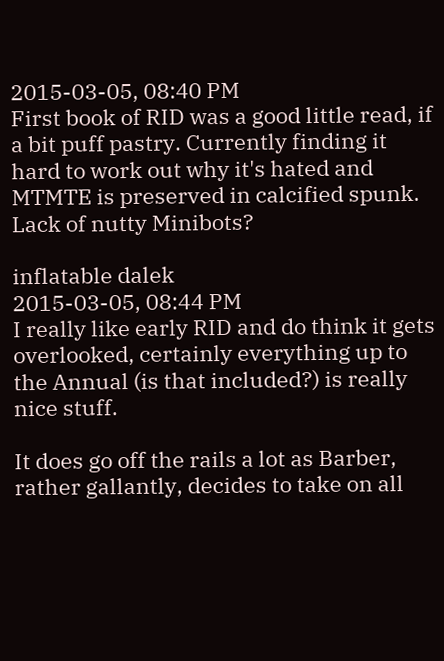2015-03-05, 08:40 PM
First book of RID was a good little read, if a bit puff pastry. Currently finding it hard to work out why it's hated and MTMTE is preserved in calcified spunk. Lack of nutty Minibots?

inflatable dalek
2015-03-05, 08:44 PM
I really like early RID and do think it gets overlooked, certainly everything up to the Annual (is that included?) is really nice stuff.

It does go off the rails a lot as Barber, rather gallantly, decides to take on all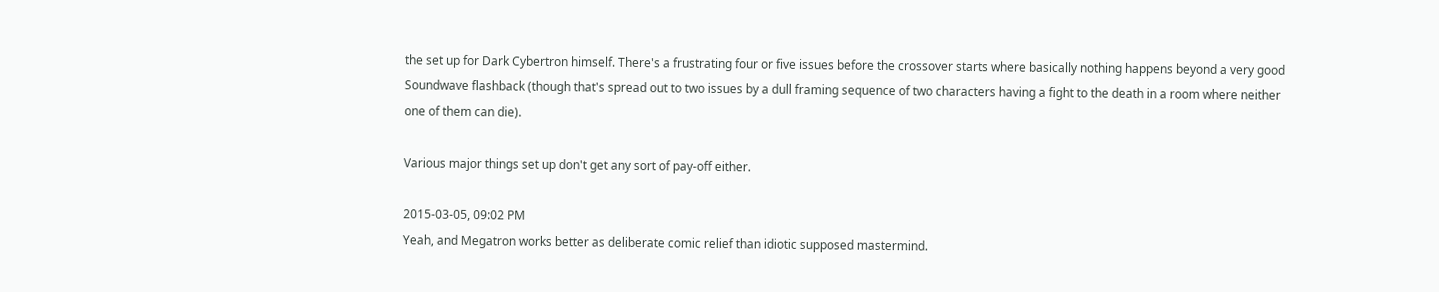the set up for Dark Cybertron himself. There's a frustrating four or five issues before the crossover starts where basically nothing happens beyond a very good Soundwave flashback (though that's spread out to two issues by a dull framing sequence of two characters having a fight to the death in a room where neither one of them can die).

Various major things set up don't get any sort of pay-off either.

2015-03-05, 09:02 PM
Yeah, and Megatron works better as deliberate comic relief than idiotic supposed mastermind.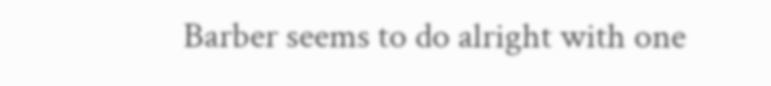Barber seems to do alright with one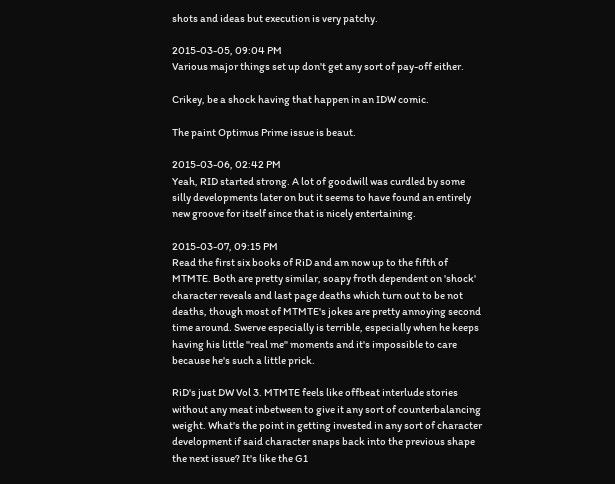shots and ideas but execution is very patchy.

2015-03-05, 09:04 PM
Various major things set up don't get any sort of pay-off either.

Crikey, be a shock having that happen in an IDW comic.

The paint Optimus Prime issue is beaut.

2015-03-06, 02:42 PM
Yeah, RID started strong. A lot of goodwill was curdled by some silly developments later on but it seems to have found an entirely new groove for itself since that is nicely entertaining.

2015-03-07, 09:15 PM
Read the first six books of RiD and am now up to the fifth of MTMTE. Both are pretty similar, soapy froth dependent on 'shock' character reveals and last page deaths which turn out to be not deaths, though most of MTMTE's jokes are pretty annoying second time around. Swerve especially is terrible, especially when he keeps having his little "real me" moments and it's impossible to care because he's such a little prick.

RiD's just DW Vol 3. MTMTE feels like offbeat interlude stories without any meat inbetween to give it any sort of counterbalancing weight. What's the point in getting invested in any sort of character development if said character snaps back into the previous shape the next issue? It's like the G1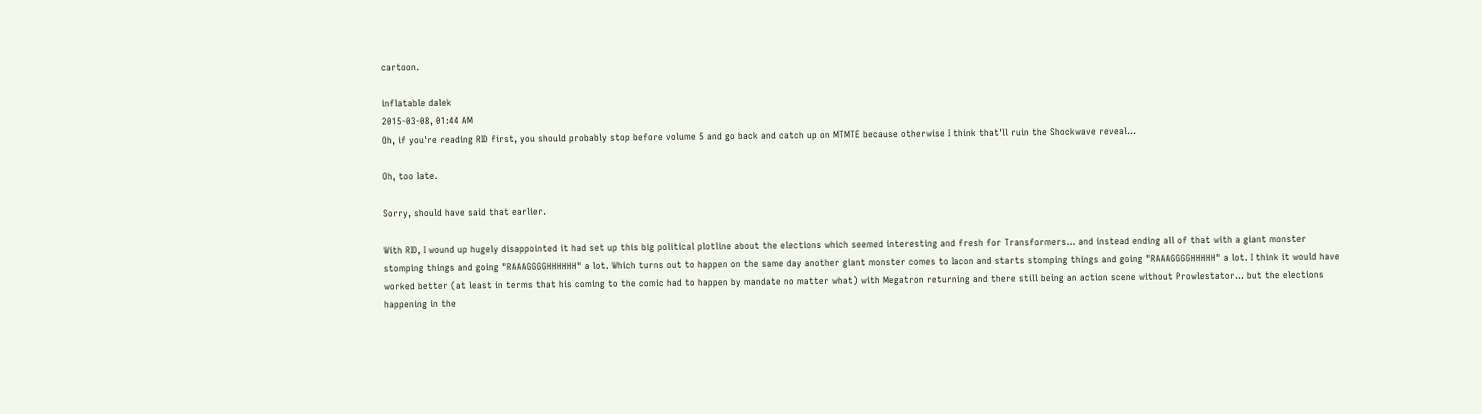cartoon.

inflatable dalek
2015-03-08, 01:44 AM
Oh, if you're reading RID first, you should probably stop before volume 5 and go back and catch up on MTMTE because otherwise I think that'll ruin the Shockwave reveal...

Oh, too late.

Sorry, should have said that earlier.

With RID, I wound up hugely disappointed it had set up this big political plotline about the elections which seemed interesting and fresh for Transformers... and instead ending all of that with a giant monster stomping things and going "RAAAGGGGHHHHHH" a lot. Which turns out to happen on the same day another giant monster comes to Iacon and starts stomping things and going "RAAAGGGGHHHHH" a lot. I think it would have worked better (at least in terms that his coming to the comic had to happen by mandate no matter what) with Megatron returning and there still being an action scene without Prowlestator... but the elections happening in the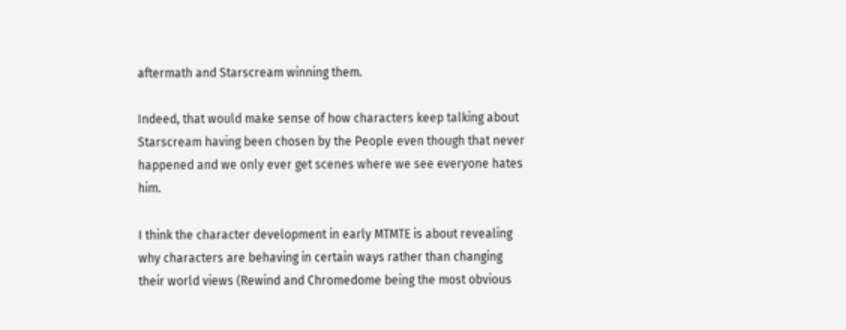aftermath and Starscream winning them.

Indeed, that would make sense of how characters keep talking about Starscream having been chosen by the People even though that never happened and we only ever get scenes where we see everyone hates him.

I think the character development in early MTMTE is about revealing why characters are behaving in certain ways rather than changing their world views (Rewind and Chromedome being the most obvious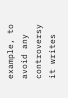example, to avoid any controversy it writes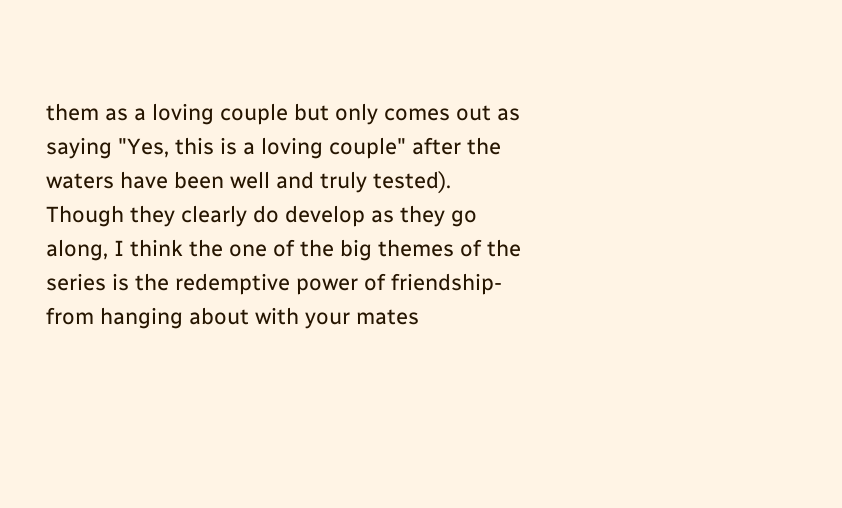them as a loving couple but only comes out as saying "Yes, this is a loving couple" after the waters have been well and truly tested). Though they clearly do develop as they go along, I think the one of the big themes of the series is the redemptive power of friendship- from hanging about with your mates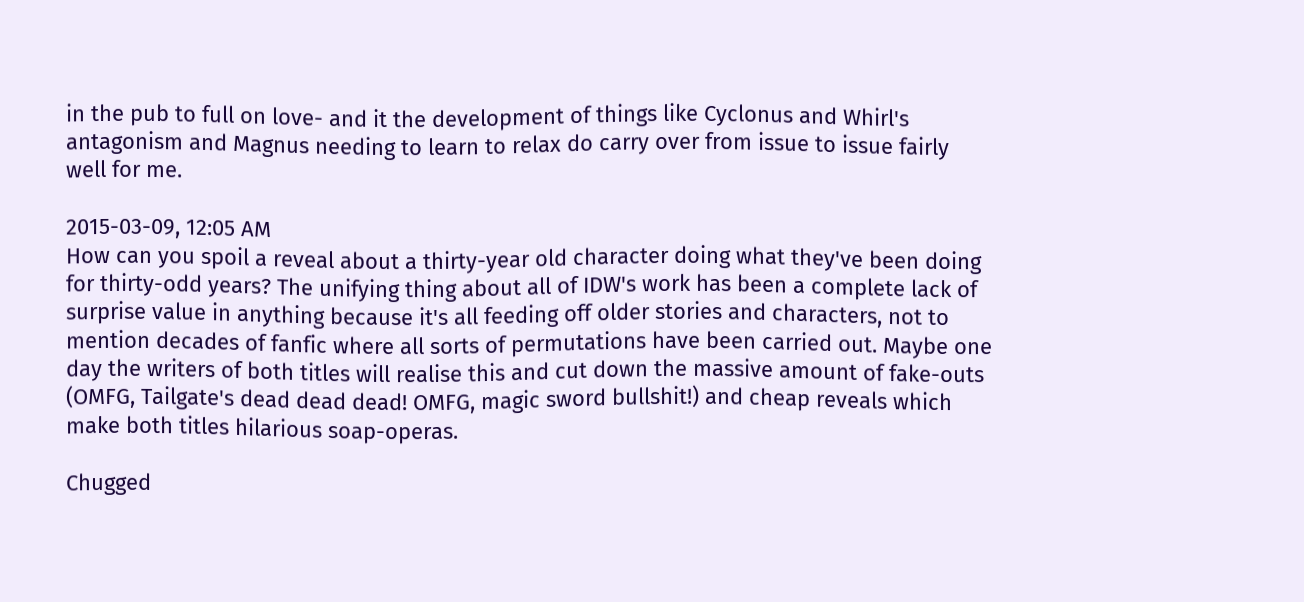in the pub to full on love- and it the development of things like Cyclonus and Whirl's antagonism and Magnus needing to learn to relax do carry over from issue to issue fairly well for me.

2015-03-09, 12:05 AM
How can you spoil a reveal about a thirty-year old character doing what they've been doing for thirty-odd years? The unifying thing about all of IDW's work has been a complete lack of surprise value in anything because it's all feeding off older stories and characters, not to mention decades of fanfic where all sorts of permutations have been carried out. Maybe one day the writers of both titles will realise this and cut down the massive amount of fake-outs (OMFG, Tailgate's dead dead dead! OMFG, magic sword bullshit!) and cheap reveals which make both titles hilarious soap-operas.

Chugged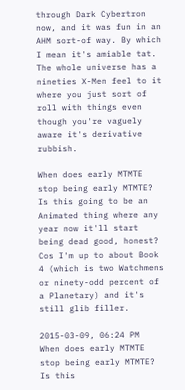through Dark Cybertron now, and it was fun in an AHM sort-of way. By which I mean it's amiable tat. The whole universe has a nineties X-Men feel to it where you just sort of roll with things even though you're vaguely aware it's derivative rubbish.

When does early MTMTE stop being early MTMTE? Is this going to be an Animated thing where any year now it'll start being dead good, honest? Cos I'm up to about Book 4 (which is two Watchmens or ninety-odd percent of a Planetary) and it's still glib filler.

2015-03-09, 06:24 PM
When does early MTMTE stop being early MTMTE? Is this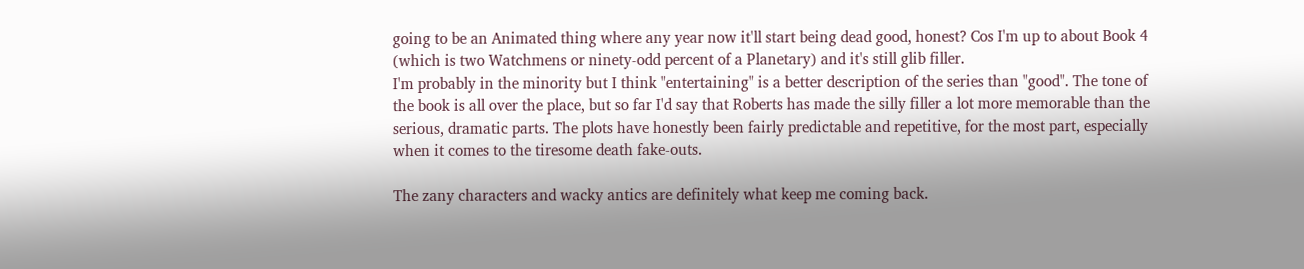going to be an Animated thing where any year now it'll start being dead good, honest? Cos I'm up to about Book 4 (which is two Watchmens or ninety-odd percent of a Planetary) and it's still glib filler.
I'm probably in the minority but I think "entertaining" is a better description of the series than "good". The tone of the book is all over the place, but so far I'd say that Roberts has made the silly filler a lot more memorable than the serious, dramatic parts. The plots have honestly been fairly predictable and repetitive, for the most part, especially when it comes to the tiresome death fake-outs.

The zany characters and wacky antics are definitely what keep me coming back.